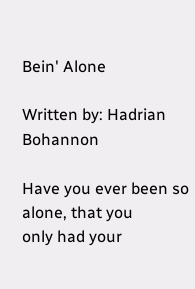Bein' Alone

Written by: Hadrian Bohannon

Have you ever been so alone, that you
only had your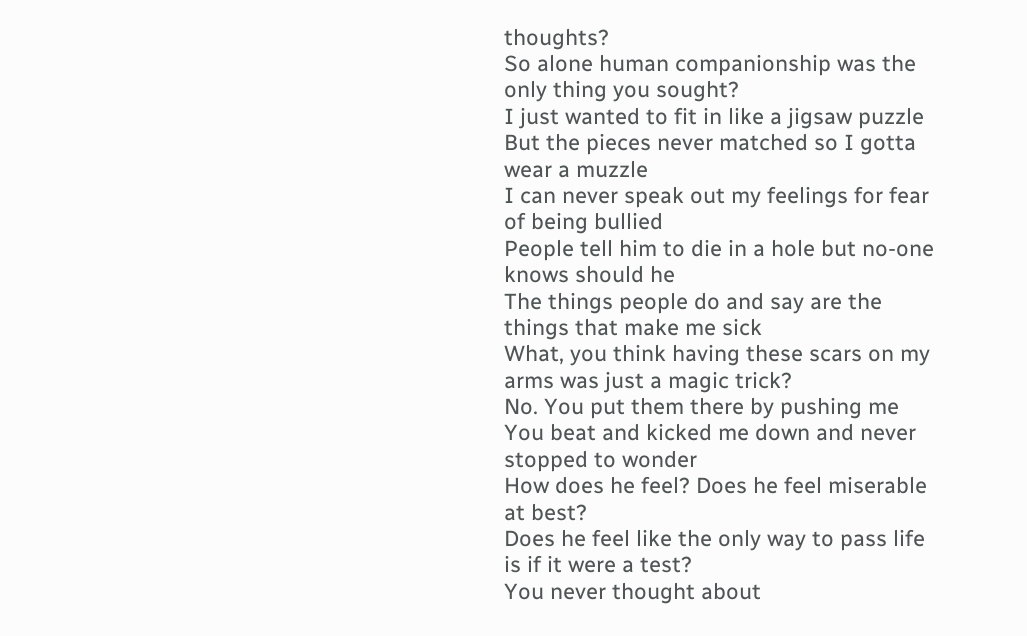thoughts?
So alone human companionship was the
only thing you sought?
I just wanted to fit in like a jigsaw puzzle
But the pieces never matched so I gotta
wear a muzzle
I can never speak out my feelings for fear
of being bullied
People tell him to die in a hole but no-one
knows should he
The things people do and say are the
things that make me sick
What, you think having these scars on my
arms was just a magic trick?
No. You put them there by pushing me
You beat and kicked me down and never
stopped to wonder
How does he feel? Does he feel miserable
at best?
Does he feel like the only way to pass life
is if it were a test?
You never thought about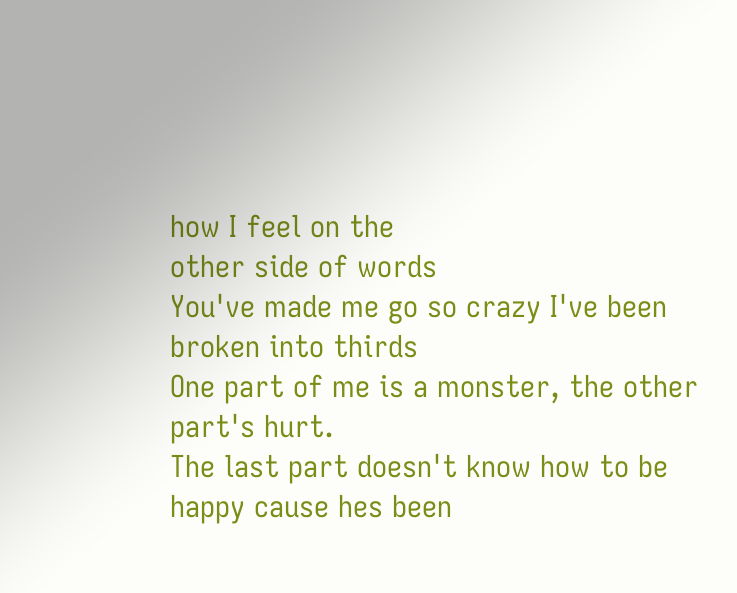how I feel on the
other side of words
You've made me go so crazy I've been
broken into thirds
One part of me is a monster, the other
part's hurt.
The last part doesn't know how to be
happy cause hes been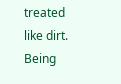treated like dirt.
Being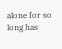alone for so long has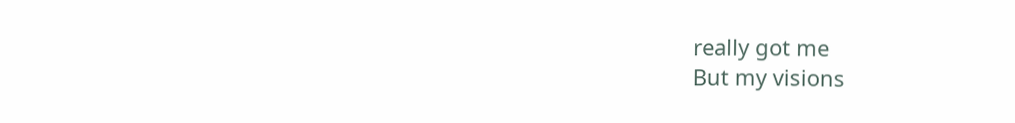really got me
But my visions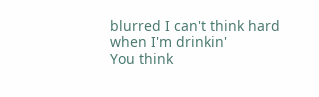blurred I can't think hard
when I'm drinkin'
You think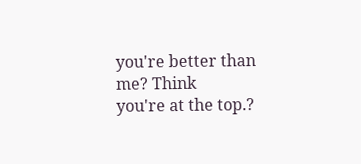you're better than me? Think
you're at the top.?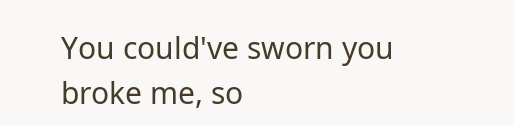You could've sworn you broke me, so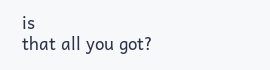is
that all you got?